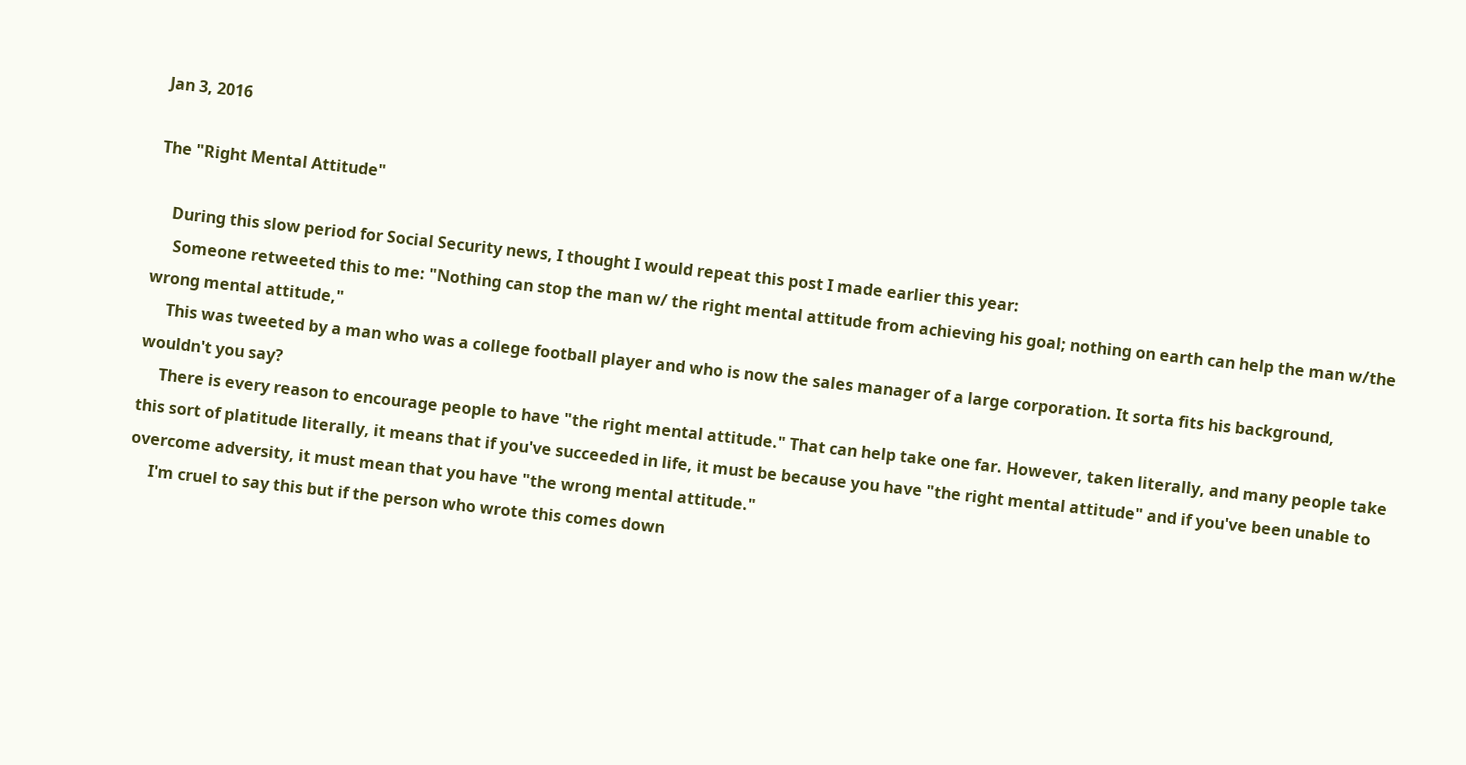Jan 3, 2016

The "Right Mental Attitude"

    During this slow period for Social Security news, I thought I would repeat this post I made earlier this year:
     Someone retweeted this to me: "Nothing can stop the man w/ the right mental attitude from achieving his goal; nothing on earth can help the man w/the wrong mental attitude,"
     This was tweeted by a man who was a college football player and who is now the sales manager of a large corporation. It sorta fits his background, wouldn't you say?
     There is every reason to encourage people to have "the right mental attitude." That can help take one far. However, taken literally, and many people take this sort of platitude literally, it means that if you've succeeded in life, it must be because you have "the right mental attitude" and if you've been unable to overcome adversity, it must mean that you have "the wrong mental attitude."
     I'm cruel to say this but if the person who wrote this comes down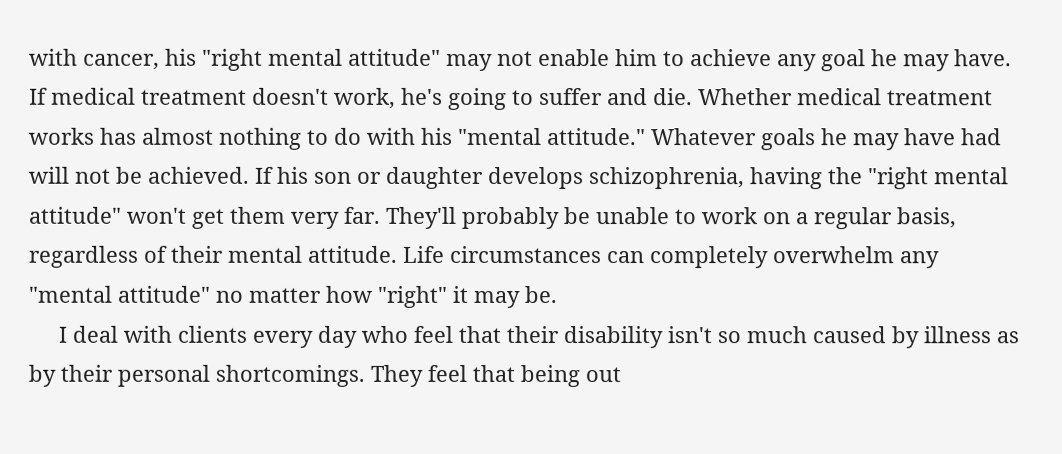with cancer, his "right mental attitude" may not enable him to achieve any goal he may have. If medical treatment doesn't work, he's going to suffer and die. Whether medical treatment works has almost nothing to do with his "mental attitude." Whatever goals he may have had will not be achieved. If his son or daughter develops schizophrenia, having the "right mental attitude" won't get them very far. They'll probably be unable to work on a regular basis, regardless of their mental attitude. Life circumstances can completely overwhelm any "mental attitude" no matter how "right" it may be.
     I deal with clients every day who feel that their disability isn't so much caused by illness as by their personal shortcomings. They feel that being out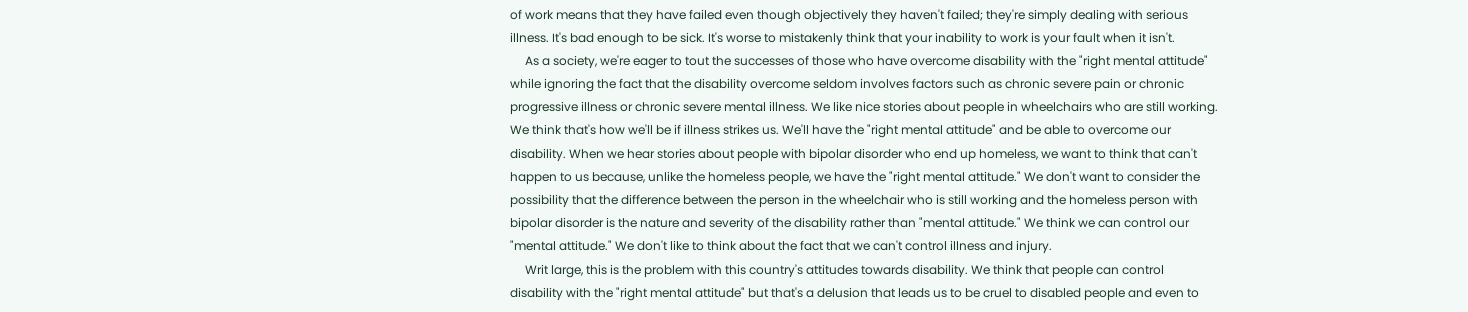of work means that they have failed even though objectively they haven't failed; they're simply dealing with serious illness. It's bad enough to be sick. It's worse to mistakenly think that your inability to work is your fault when it isn't.
     As a society, we're eager to tout the successes of those who have overcome disability with the "right mental attitude" while ignoring the fact that the disability overcome seldom involves factors such as chronic severe pain or chronic progressive illness or chronic severe mental illness. We like nice stories about people in wheelchairs who are still working. We think that's how we'll be if illness strikes us. We'll have the "right mental attitude" and be able to overcome our disability. When we hear stories about people with bipolar disorder who end up homeless, we want to think that can't happen to us because, unlike the homeless people, we have the "right mental attitude." We don't want to consider the possibility that the difference between the person in the wheelchair who is still working and the homeless person with bipolar disorder is the nature and severity of the disability rather than "mental attitude." We think we can control our "mental attitude." We don't like to think about the fact that we can't control illness and injury.
     Writ large, this is the problem with this country's attitudes towards disability. We think that people can control disability with the "right mental attitude" but that's a delusion that leads us to be cruel to disabled people and even to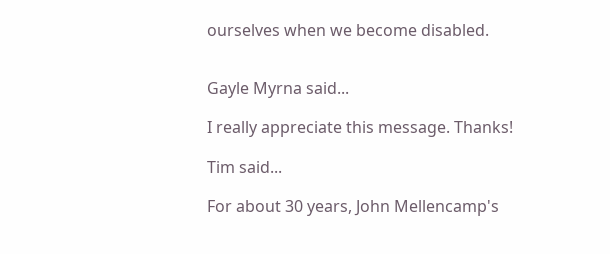ourselves when we become disabled.


Gayle Myrna said...

I really appreciate this message. Thanks!

Tim said...

For about 30 years, John Mellencamp's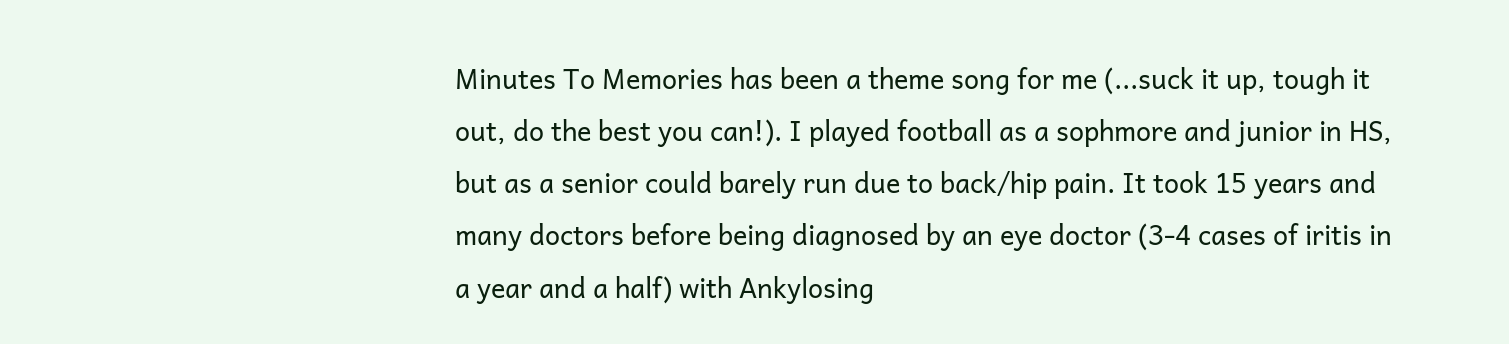Minutes To Memories has been a theme song for me (...suck it up, tough it out, do the best you can!). I played football as a sophmore and junior in HS, but as a senior could barely run due to back/hip pain. It took 15 years and many doctors before being diagnosed by an eye doctor (3-4 cases of iritis in a year and a half) with Ankylosing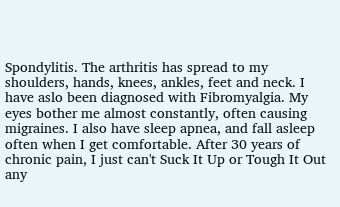Spondylitis. The arthritis has spread to my shoulders, hands, knees, ankles, feet and neck. I have aslo been diagnosed with Fibromyalgia. My eyes bother me almost constantly, often causing migraines. I also have sleep apnea, and fall asleep often when I get comfortable. After 30 years of chronic pain, I just can't Suck It Up or Tough It Out any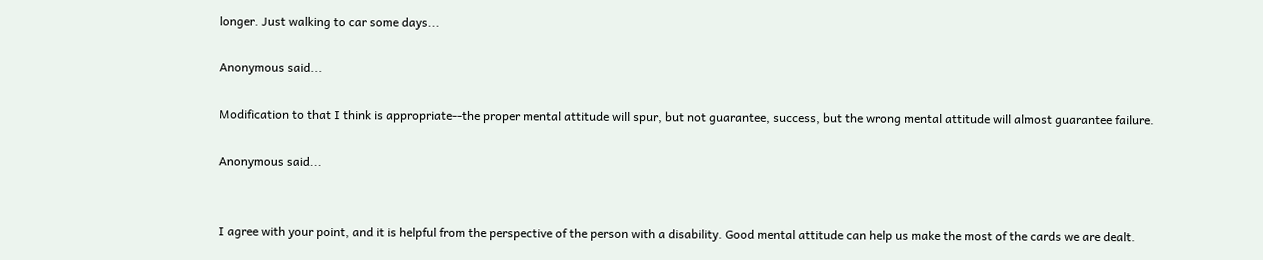longer. Just walking to car some days...

Anonymous said...

Modification to that I think is appropriate--the proper mental attitude will spur, but not guarantee, success, but the wrong mental attitude will almost guarantee failure.

Anonymous said...


I agree with your point, and it is helpful from the perspective of the person with a disability. Good mental attitude can help us make the most of the cards we are dealt.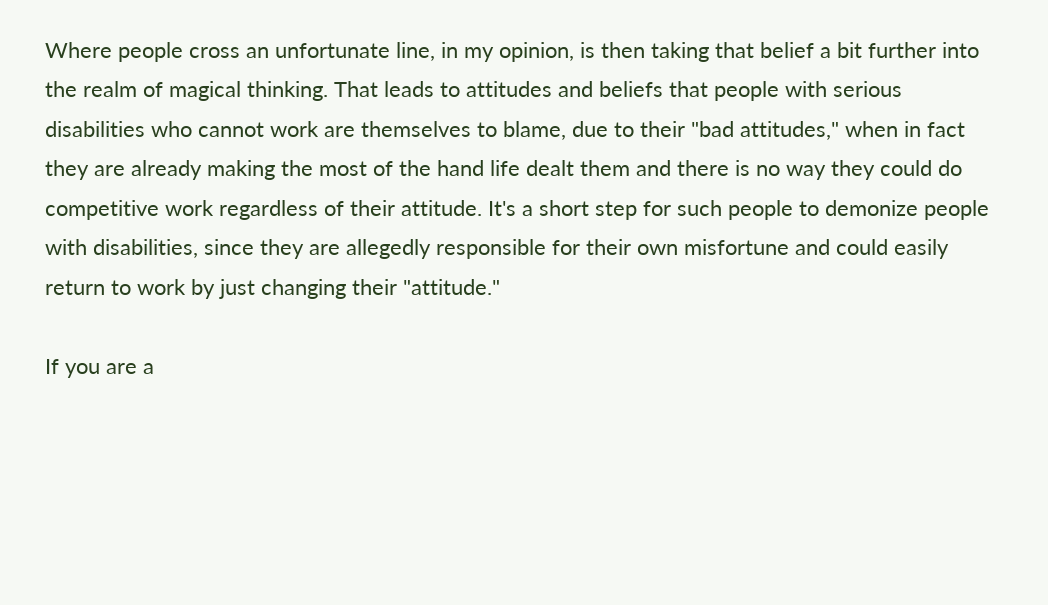Where people cross an unfortunate line, in my opinion, is then taking that belief a bit further into the realm of magical thinking. That leads to attitudes and beliefs that people with serious disabilities who cannot work are themselves to blame, due to their "bad attitudes," when in fact they are already making the most of the hand life dealt them and there is no way they could do competitive work regardless of their attitude. It's a short step for such people to demonize people with disabilities, since they are allegedly responsible for their own misfortune and could easily return to work by just changing their "attitude."

If you are a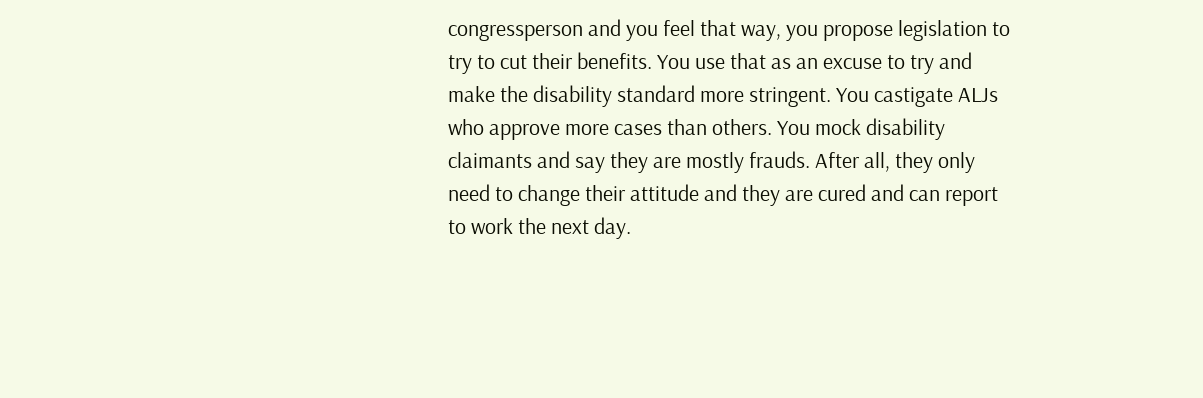congressperson and you feel that way, you propose legislation to try to cut their benefits. You use that as an excuse to try and make the disability standard more stringent. You castigate ALJs who approve more cases than others. You mock disability claimants and say they are mostly frauds. After all, they only need to change their attitude and they are cured and can report to work the next day.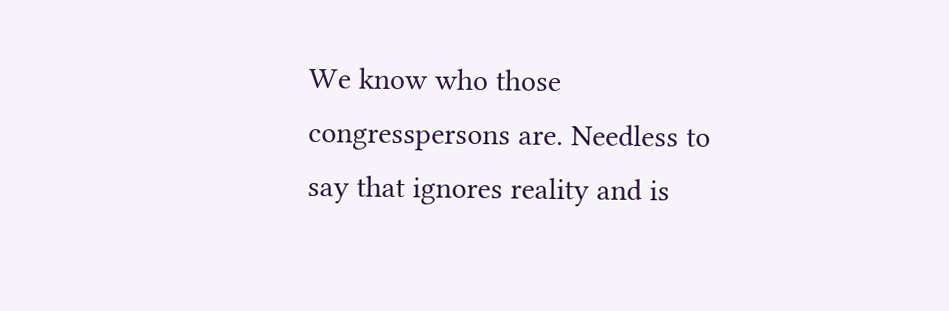We know who those congresspersons are. Needless to say that ignores reality and is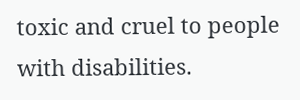toxic and cruel to people with disabilities.